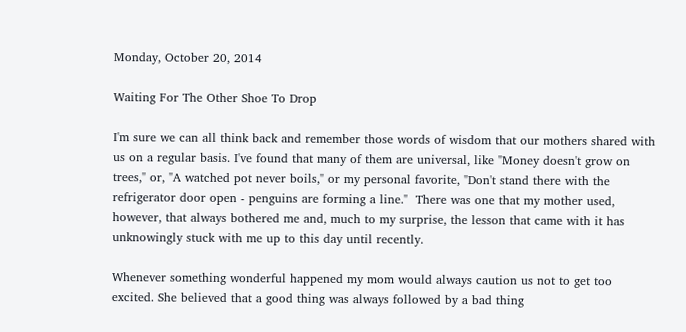Monday, October 20, 2014

Waiting For The Other Shoe To Drop

I'm sure we can all think back and remember those words of wisdom that our mothers shared with us on a regular basis. I've found that many of them are universal, like "Money doesn't grow on trees," or, "A watched pot never boils," or my personal favorite, "Don't stand there with the refrigerator door open - penguins are forming a line."  There was one that my mother used, however, that always bothered me and, much to my surprise, the lesson that came with it has unknowingly stuck with me up to this day until recently.

Whenever something wonderful happened my mom would always caution us not to get too excited. She believed that a good thing was always followed by a bad thing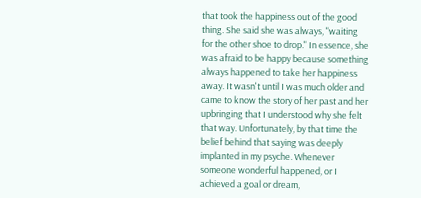that took the happiness out of the good thing. She said she was always, "waiting for the other shoe to drop." In essence, she was afraid to be happy because something always happened to take her happiness away. It wasn't until I was much older and came to know the story of her past and her upbringing that I understood why she felt that way. Unfortunately, by that time the belief behind that saying was deeply implanted in my psyche. Whenever someone wonderful happened, or I achieved a goal or dream,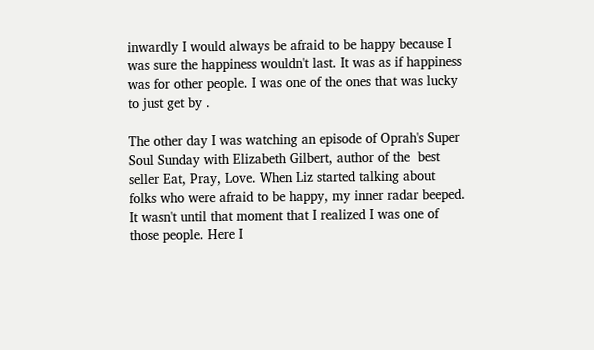inwardly I would always be afraid to be happy because I was sure the happiness wouldn't last. It was as if happiness was for other people. I was one of the ones that was lucky to just get by .

The other day I was watching an episode of Oprah's Super Soul Sunday with Elizabeth Gilbert, author of the  best seller Eat, Pray, Love. When Liz started talking about folks who were afraid to be happy, my inner radar beeped. It wasn't until that moment that I realized I was one of those people. Here I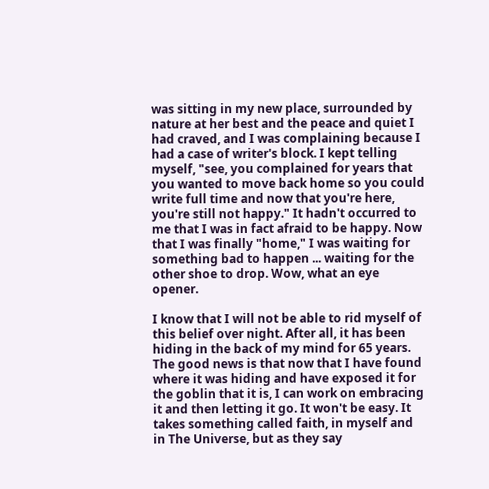was sitting in my new place, surrounded by nature at her best and the peace and quiet I had craved, and I was complaining because I had a case of writer's block. I kept telling myself, "see, you complained for years that you wanted to move back home so you could write full time and now that you're here, you're still not happy." It hadn't occurred to me that I was in fact afraid to be happy. Now that I was finally "home," I was waiting for something bad to happen ... waiting for the other shoe to drop. Wow, what an eye opener.

I know that I will not be able to rid myself of this belief over night. After all, it has been  hiding in the back of my mind for 65 years. The good news is that now that I have found where it was hiding and have exposed it for the goblin that it is, I can work on embracing it and then letting it go. It won't be easy. It takes something called faith, in myself and in The Universe, but as they say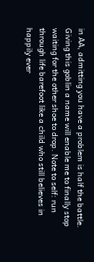in AA, admitting you have a problem is half the battle. Giving this goblin a name will enable me to finally stop waiting for the other shoe to drop. Note to self: run through life barefoot like a child who still believes in happily ever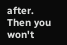after. Then you won't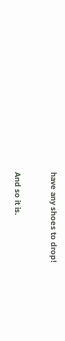have any shoes to drop!

And so it is.